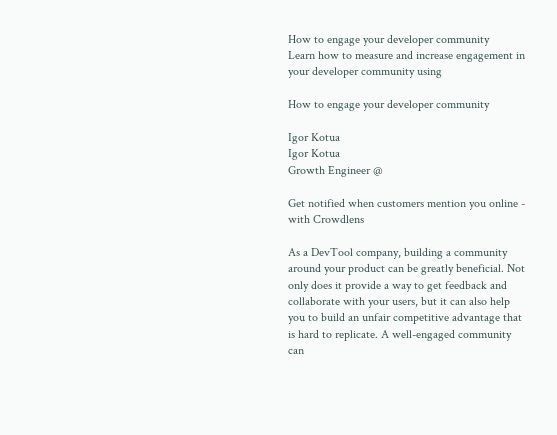How to engage your developer community
Learn how to measure and increase engagement in your developer community using

How to engage your developer community

Igor Kotua
Igor Kotua
Growth Engineer @

Get notified when customers mention you online - with Crowdlens

As a DevTool company, building a community around your product can be greatly beneficial. Not only does it provide a way to get feedback and collaborate with your users, but it can also help you to build an unfair competitive advantage that is hard to replicate. A well-engaged community can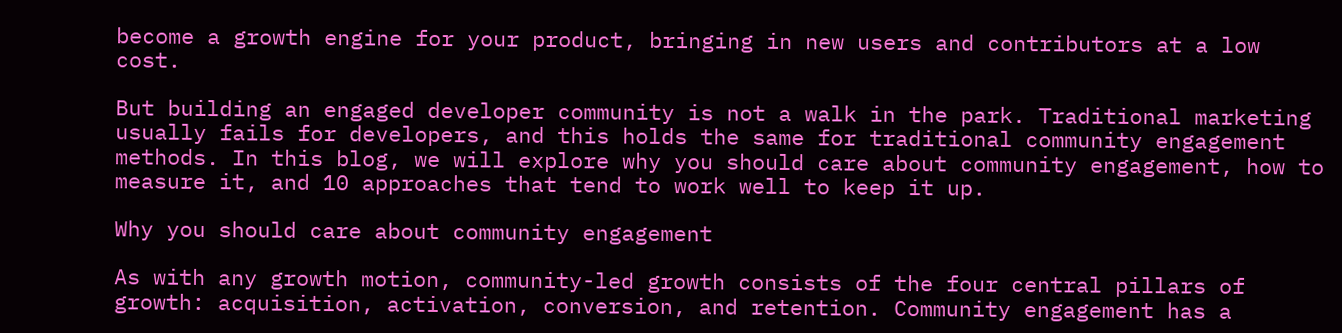become a growth engine for your product, bringing in new users and contributors at a low cost.

But building an engaged developer community is not a walk in the park. Traditional marketing usually fails for developers, and this holds the same for traditional community engagement methods. In this blog, we will explore why you should care about community engagement, how to measure it, and 10 approaches that tend to work well to keep it up.

Why you should care about community engagement

As with any growth motion, community-led growth consists of the four central pillars of growth: acquisition, activation, conversion, and retention. Community engagement has a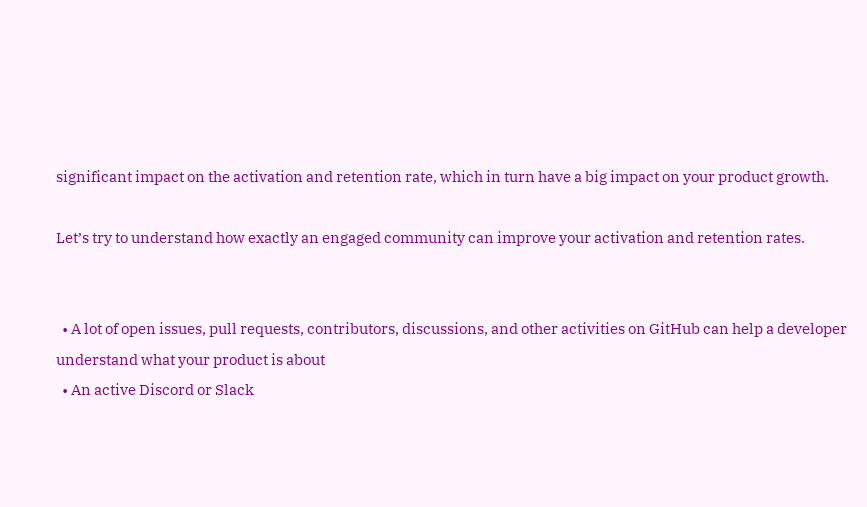significant impact on the activation and retention rate, which in turn have a big impact on your product growth.

Let’s try to understand how exactly an engaged community can improve your activation and retention rates.


  • A lot of open issues, pull requests, contributors, discussions, and other activities on GitHub can help a developer understand what your product is about
  • An active Discord or Slack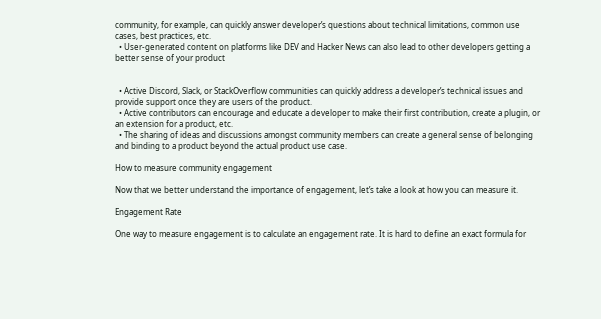community, for example, can quickly answer developer’s questions about technical limitations, common use cases, best practices, etc.
  • User-generated content on platforms like DEV and Hacker News can also lead to other developers getting a better sense of your product


  • Active Discord, Slack, or StackOverflow communities can quickly address a developer’s technical issues and provide support once they are users of the product.
  • Active contributors can encourage and educate a developer to make their first contribution, create a plugin, or an extension for a product, etc.
  • The sharing of ideas and discussions amongst community members can create a general sense of belonging and binding to a product beyond the actual product use case.

How to measure community engagement

Now that we better understand the importance of engagement, let’s take a look at how you can measure it.

Engagement Rate

One way to measure engagement is to calculate an engagement rate. It is hard to define an exact formula for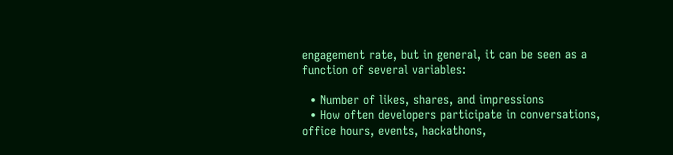engagement rate, but in general, it can be seen as a function of several variables:

  • Number of likes, shares, and impressions
  • How often developers participate in conversations, office hours, events, hackathons,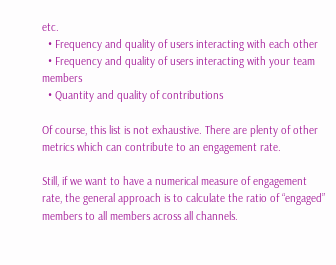etc.
  • Frequency and quality of users interacting with each other
  • Frequency and quality of users interacting with your team members
  • Quantity and quality of contributions

Of course, this list is not exhaustive. There are plenty of other metrics which can contribute to an engagement rate.

Still, if we want to have a numerical measure of engagement rate, the general approach is to calculate the ratio of “engaged” members to all members across all channels.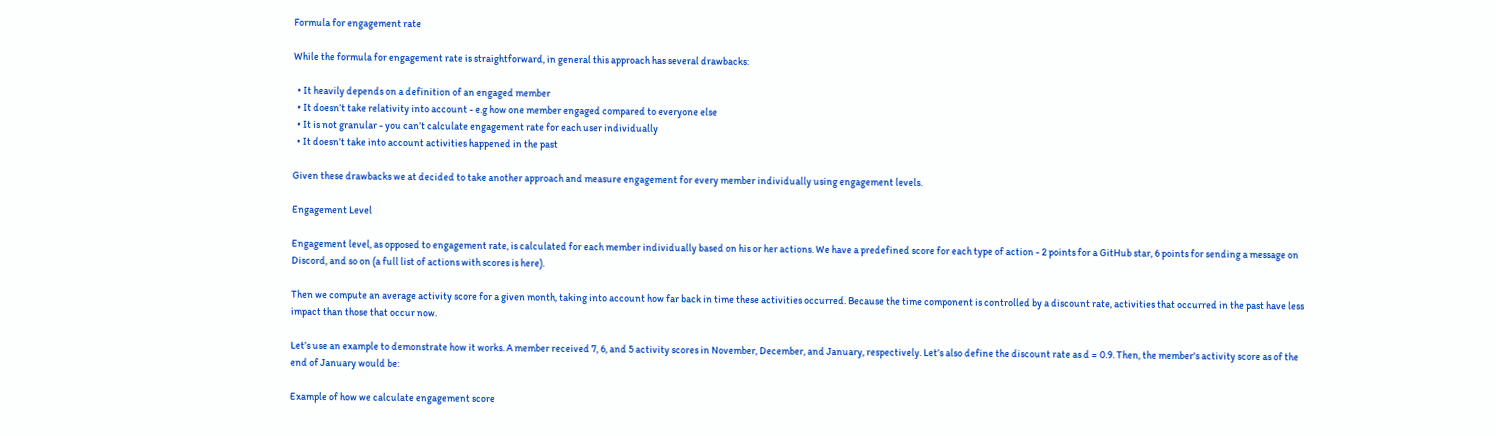Formula for engagement rate

While the formula for engagement rate is straightforward, in general this approach has several drawbacks:

  • It heavily depends on a definition of an engaged member
  • It doesn’t take relativity into account - e.g how one member engaged compared to everyone else
  • It is not granular - you can’t calculate engagement rate for each user individually
  • It doesn’t take into account activities happened in the past

Given these drawbacks we at decided to take another approach and measure engagement for every member individually using engagement levels.

Engagement Level

Engagement level, as opposed to engagement rate, is calculated for each member individually based on his or her actions. We have a predefined score for each type of action - 2 points for a GitHub star, 6 points for sending a message on Discord, and so on (a full list of actions with scores is here).

Then we compute an average activity score for a given month, taking into account how far back in time these activities occurred. Because the time component is controlled by a discount rate, activities that occurred in the past have less impact than those that occur now.

Let’s use an example to demonstrate how it works. A member received 7, 6, and 5 activity scores in November, December, and January, respectively. Let’s also define the discount rate as d = 0.9. Then, the member's activity score as of the end of January would be:

Example of how we calculate engagement score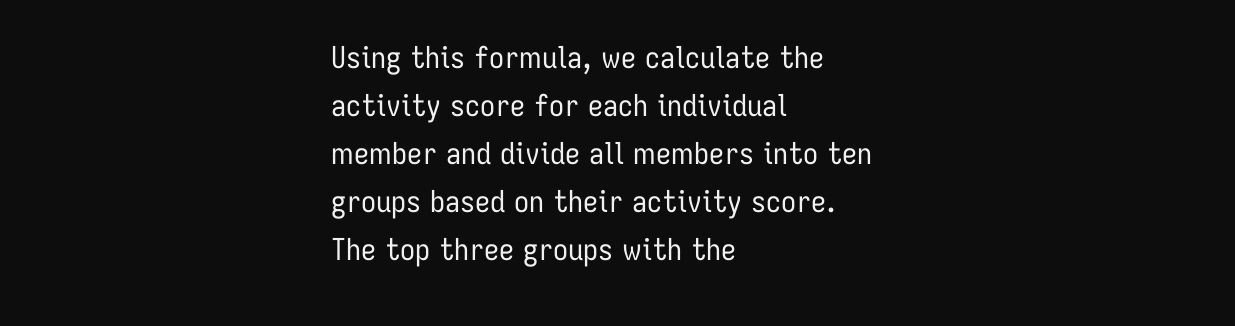Using this formula, we calculate the activity score for each individual member and divide all members into ten groups based on their activity score. The top three groups with the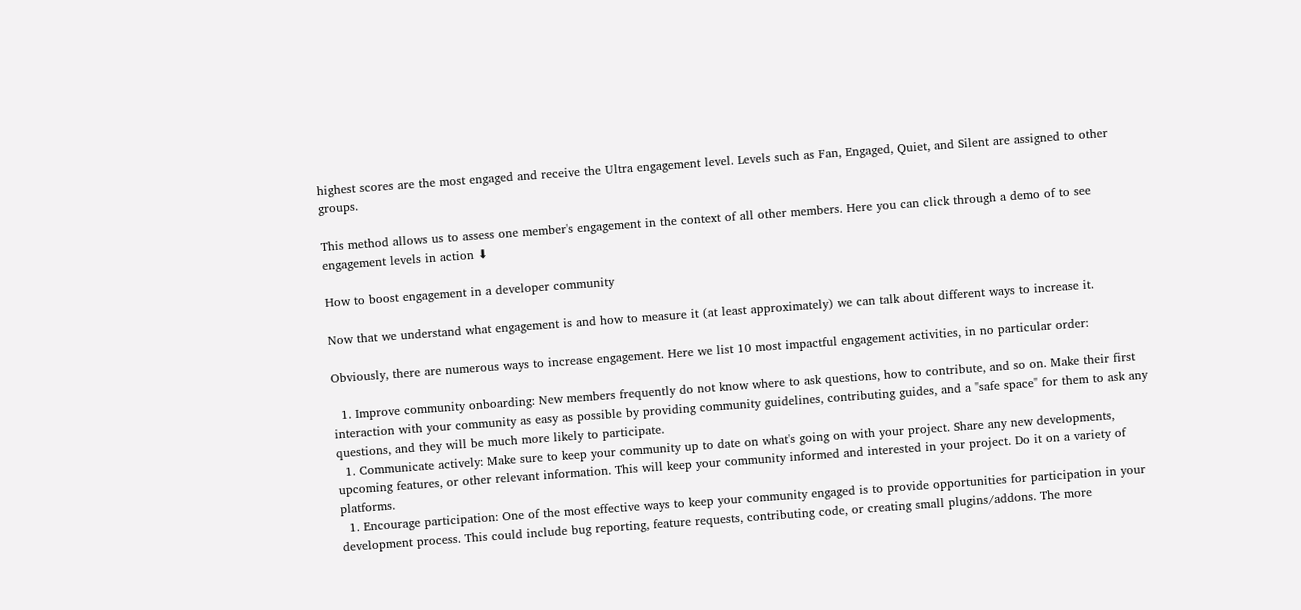highest scores are the most engaged and receive the Ultra engagement level. Levels such as Fan, Engaged, Quiet, and Silent are assigned to other groups.

This method allows us to assess one member's engagement in the context of all other members. Here you can click through a demo of to see engagement levels in action ⬇

How to boost engagement in a developer community

Now that we understand what engagement is and how to measure it (at least approximately) we can talk about different ways to increase it.

Obviously, there are numerous ways to increase engagement. Here we list 10 most impactful engagement activities, in no particular order:

  1. Improve community onboarding: New members frequently do not know where to ask questions, how to contribute, and so on. Make their first interaction with your community as easy as possible by providing community guidelines, contributing guides, and a "safe space" for them to ask any questions, and they will be much more likely to participate.
  1. Communicate actively: Make sure to keep your community up to date on what's going on with your project. Share any new developments, upcoming features, or other relevant information. This will keep your community informed and interested in your project. Do it on a variety of platforms.
  1. Encourage participation: One of the most effective ways to keep your community engaged is to provide opportunities for participation in your development process. This could include bug reporting, feature requests, contributing code, or creating small plugins/addons. The more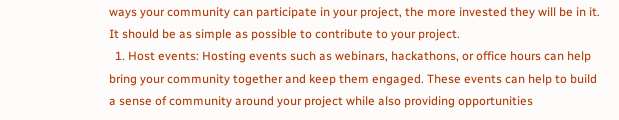ways your community can participate in your project, the more invested they will be in it. It should be as simple as possible to contribute to your project.
  1. Host events: Hosting events such as webinars, hackathons, or office hours can help bring your community together and keep them engaged. These events can help to build a sense of community around your project while also providing opportunities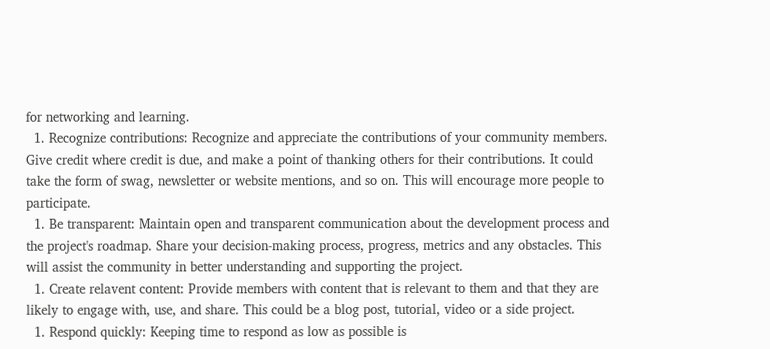for networking and learning.
  1. Recognize contributions: Recognize and appreciate the contributions of your community members. Give credit where credit is due, and make a point of thanking others for their contributions. It could take the form of swag, newsletter or website mentions, and so on. This will encourage more people to participate.
  1. Be transparent: Maintain open and transparent communication about the development process and the project's roadmap. Share your decision-making process, progress, metrics and any obstacles. This will assist the community in better understanding and supporting the project.
  1. Create relavent content: Provide members with content that is relevant to them and that they are likely to engage with, use, and share. This could be a blog post, tutorial, video or a side project.
  1. Respond quickly: Keeping time to respond as low as possible is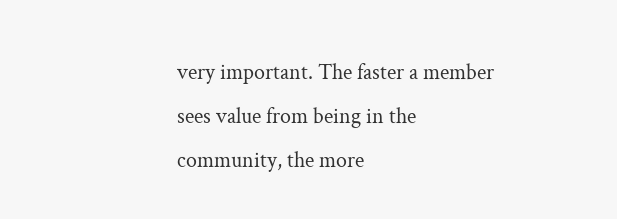very important. The faster a member sees value from being in the community, the more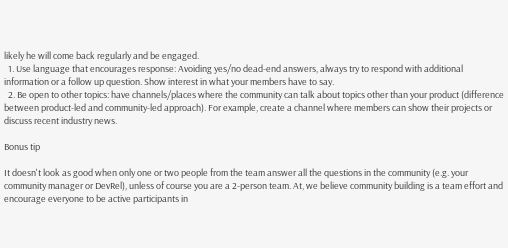likely he will come back regularly and be engaged.
  1. Use language that encourages response: Avoiding yes/no dead-end answers, always try to respond with additional information or a follow up question. Show interest in what your members have to say.
  2. Be open to other topics: have channels/places where the community can talk about topics other than your product (difference between product-led and community-led approach). For example, create a channel where members can show their projects or discuss recent industry news.

Bonus tip

It doesn't look as good when only one or two people from the team answer all the questions in the community (e.g. your community manager or DevRel), unless of course you are a 2-person team. At, we believe community building is a team effort and encourage everyone to be active participants in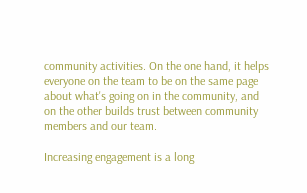community activities. On the one hand, it helps everyone on the team to be on the same page about what's going on in the community, and on the other builds trust between community members and our team.

Increasing engagement is a long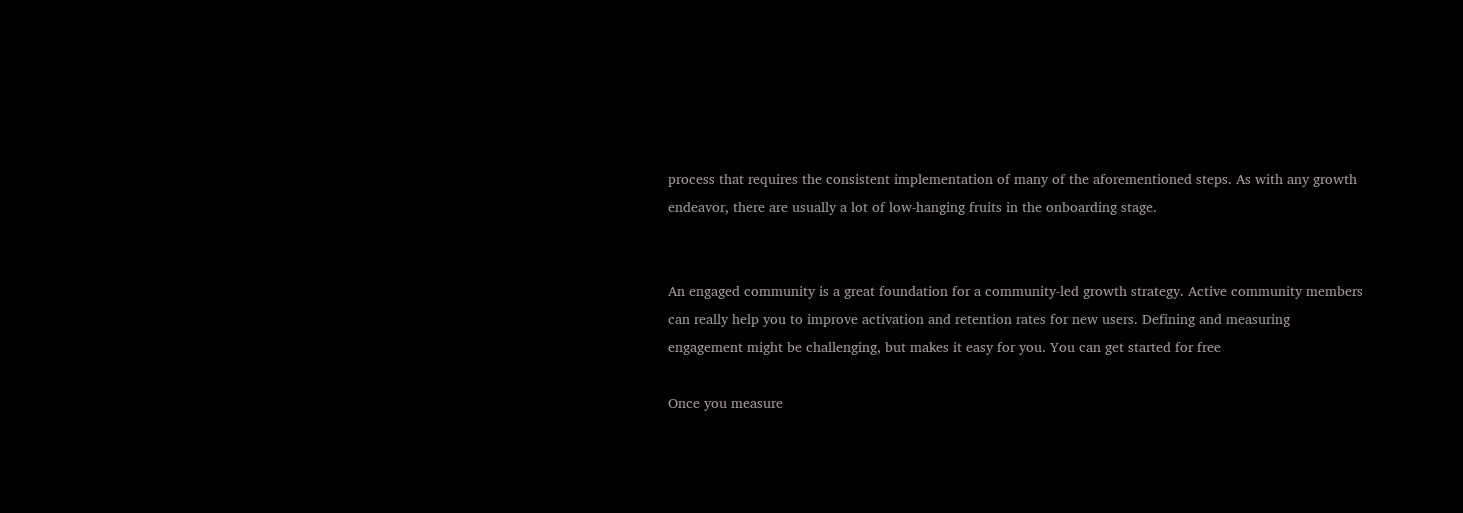process that requires the consistent implementation of many of the aforementioned steps. As with any growth endeavor, there are usually a lot of low-hanging fruits in the onboarding stage.


An engaged community is a great foundation for a community-led growth strategy. Active community members can really help you to improve activation and retention rates for new users. Defining and measuring engagement might be challenging, but makes it easy for you. You can get started for free

Once you measure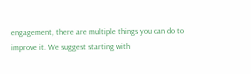engagement, there are multiple things you can do to improve it. We suggest starting with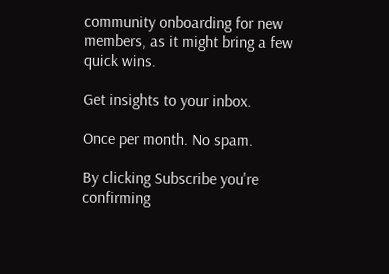community onboarding for new members, as it might bring a few quick wins.

Get insights to your inbox.

Once per month. No spam.

By clicking Subscribe you're confirming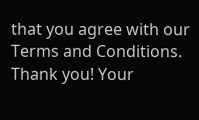that you agree with our Terms and Conditions.
Thank you! Your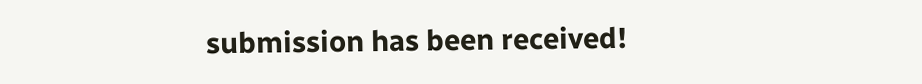submission has been received!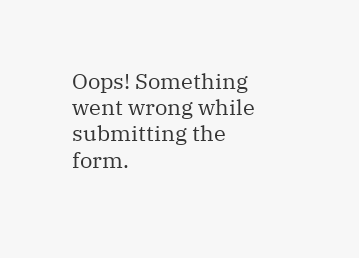Oops! Something went wrong while submitting the form.